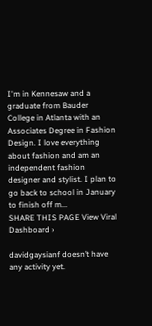I'm in Kennesaw and a graduate from Bauder College in Atlanta with an Associates Degree in Fashion Design. I love everything about fashion and am an independent fashion designer and stylist. I plan to go back to school in January to finish off m...
SHARE THIS PAGE View Viral Dashboard ›

davidgaysianf doesn’t have any activity yet.